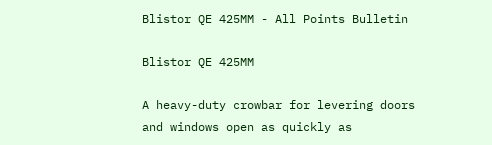Blistor QE 425MM - All Points Bulletin

Blistor QE 425MM

A heavy-duty crowbar for levering doors and windows open as quickly as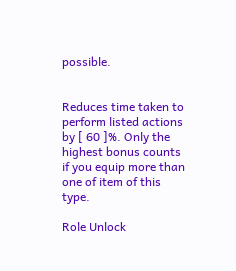possible.


Reduces time taken to perform listed actions by [ 60 ]%. Only the highest bonus counts if you equip more than one of item of this type.

Role Unlock